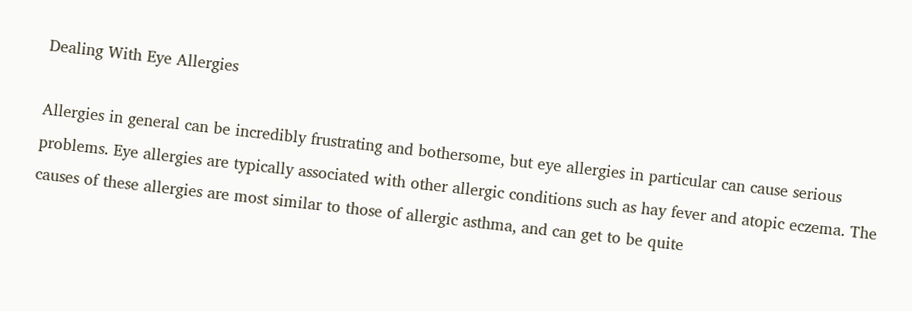Dealing With Eye Allergies

Allergies in general can be incredibly frustrating and bothersome, but eye allergies in particular can cause serious problems. Eye allergies are typically associated with other allergic conditions such as hay fever and atopic eczema. The causes of these allergies are most similar to those of allergic asthma, and can get to be quite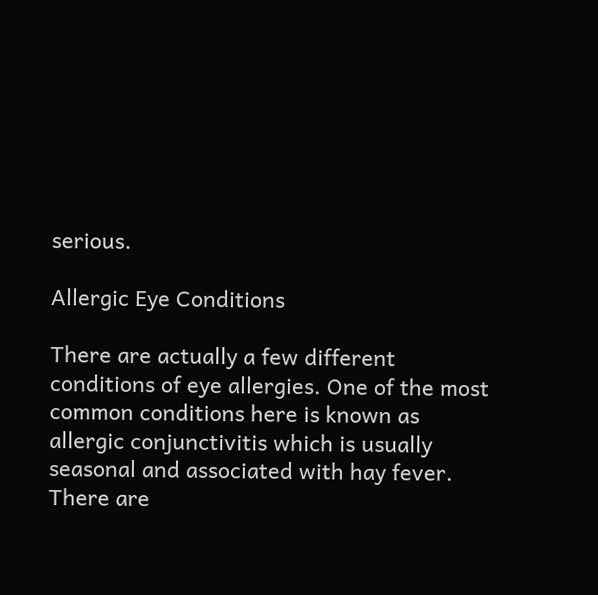serious.

Allergic Eye Conditions

There are actually a few different conditions of eye allergies. One of the most common conditions here is known as allergic conjunctivitis which is usually seasonal and associated with hay fever. There are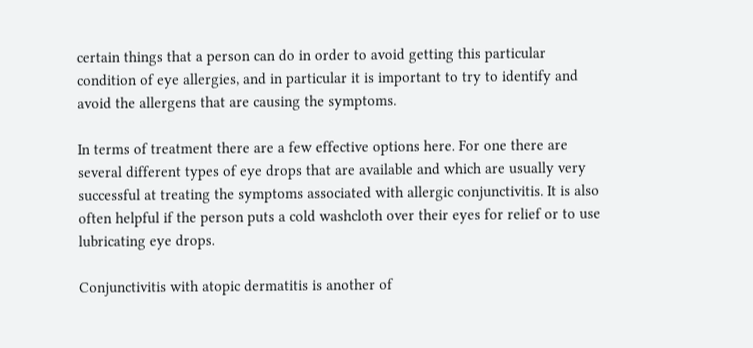certain things that a person can do in order to avoid getting this particular condition of eye allergies, and in particular it is important to try to identify and avoid the allergens that are causing the symptoms.

In terms of treatment there are a few effective options here. For one there are several different types of eye drops that are available and which are usually very successful at treating the symptoms associated with allergic conjunctivitis. It is also often helpful if the person puts a cold washcloth over their eyes for relief or to use lubricating eye drops.

Conjunctivitis with atopic dermatitis is another of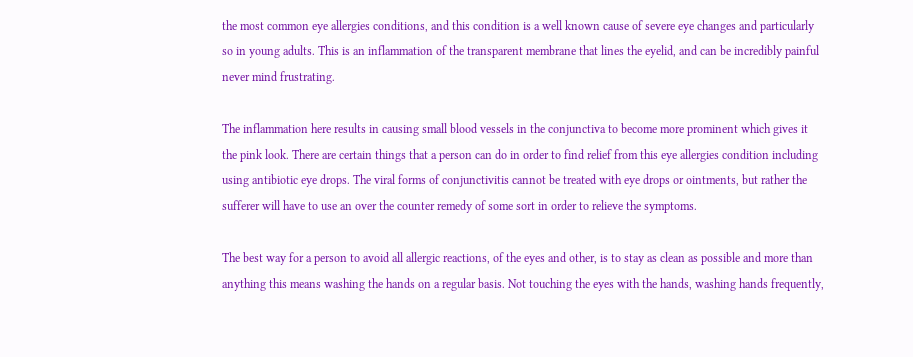the most common eye allergies conditions, and this condition is a well known cause of severe eye changes and particularly so in young adults. This is an inflammation of the transparent membrane that lines the eyelid, and can be incredibly painful never mind frustrating.

The inflammation here results in causing small blood vessels in the conjunctiva to become more prominent which gives it the pink look. There are certain things that a person can do in order to find relief from this eye allergies condition including using antibiotic eye drops. The viral forms of conjunctivitis cannot be treated with eye drops or ointments, but rather the sufferer will have to use an over the counter remedy of some sort in order to relieve the symptoms.

The best way for a person to avoid all allergic reactions, of the eyes and other, is to stay as clean as possible and more than anything this means washing the hands on a regular basis. Not touching the eyes with the hands, washing hands frequently,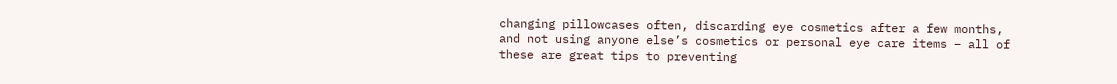changing pillowcases often, discarding eye cosmetics after a few months, and not using anyone else’s cosmetics or personal eye care items – all of these are great tips to preventing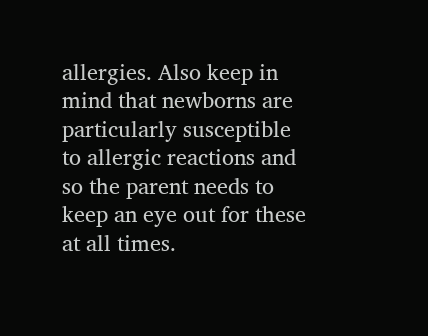allergies. Also keep in mind that newborns are particularly susceptible to allergic reactions and so the parent needs to keep an eye out for these at all times.